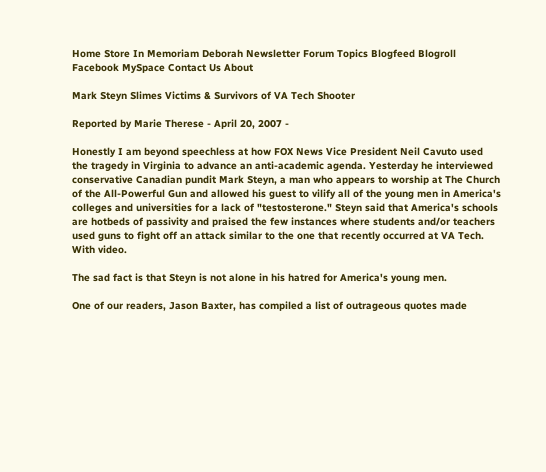Home Store In Memoriam Deborah Newsletter Forum Topics Blogfeed Blogroll Facebook MySpace Contact Us About

Mark Steyn Slimes Victims & Survivors of VA Tech Shooter

Reported by Marie Therese - April 20, 2007 -

Honestly I am beyond speechless at how FOX News Vice President Neil Cavuto used the tragedy in Virginia to advance an anti-academic agenda. Yesterday he interviewed conservative Canadian pundit Mark Steyn, a man who appears to worship at The Church of the All-Powerful Gun and allowed his guest to vilify all of the young men in America's colleges and universities for a lack of "testosterone." Steyn said that America's schools are hotbeds of passivity and praised the few instances where students and/or teachers used guns to fight off an attack similar to the one that recently occurred at VA Tech. With video.

The sad fact is that Steyn is not alone in his hatred for America's young men.

One of our readers, Jason Baxter, has compiled a list of outrageous quotes made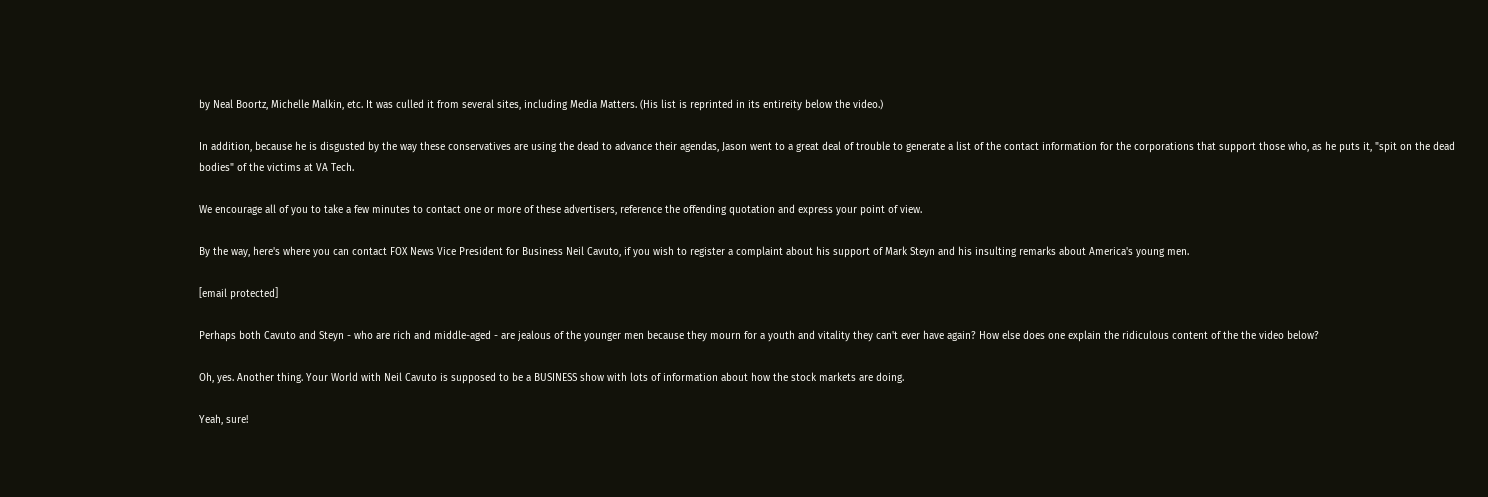by Neal Boortz, Michelle Malkin, etc. It was culled it from several sites, including Media Matters. (His list is reprinted in its entireity below the video.)

In addition, because he is disgusted by the way these conservatives are using the dead to advance their agendas, Jason went to a great deal of trouble to generate a list of the contact information for the corporations that support those who, as he puts it, "spit on the dead bodies" of the victims at VA Tech.

We encourage all of you to take a few minutes to contact one or more of these advertisers, reference the offending quotation and express your point of view.

By the way, here's where you can contact FOX News Vice President for Business Neil Cavuto, if you wish to register a complaint about his support of Mark Steyn and his insulting remarks about America's young men.

[email protected]

Perhaps both Cavuto and Steyn - who are rich and middle-aged - are jealous of the younger men because they mourn for a youth and vitality they can't ever have again? How else does one explain the ridiculous content of the the video below?

Oh, yes. Another thing. Your World with Neil Cavuto is supposed to be a BUSINESS show with lots of information about how the stock markets are doing.

Yeah, sure!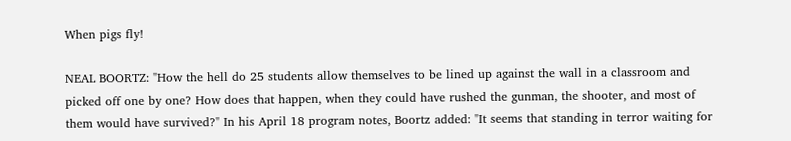When pigs fly!

NEAL BOORTZ: "How the hell do 25 students allow themselves to be lined up against the wall in a classroom and picked off one by one? How does that happen, when they could have rushed the gunman, the shooter, and most of them would have survived?" In his April 18 program notes, Boortz added: "It seems that standing in terror waiting for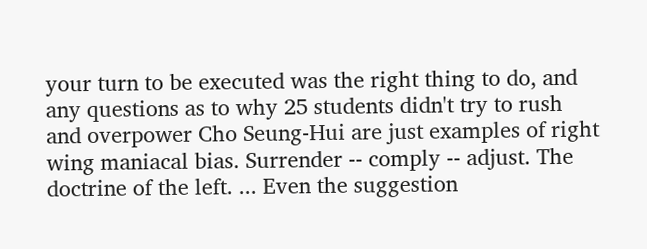your turn to be executed was the right thing to do, and any questions as to why 25 students didn't try to rush and overpower Cho Seung-Hui are just examples of right wing maniacal bias. Surrender -- comply -- adjust. The doctrine of the left. ... Even the suggestion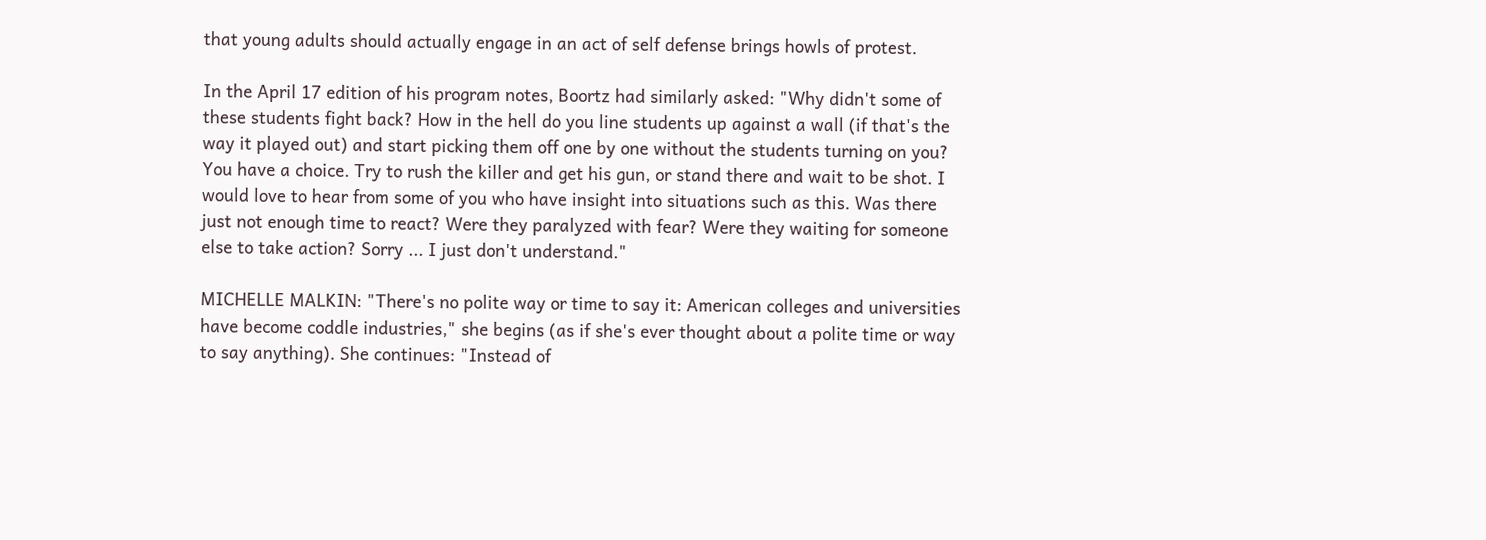that young adults should actually engage in an act of self defense brings howls of protest.

In the April 17 edition of his program notes, Boortz had similarly asked: "Why didn't some of these students fight back? How in the hell do you line students up against a wall (if that's the way it played out) and start picking them off one by one without the students turning on you? You have a choice. Try to rush the killer and get his gun, or stand there and wait to be shot. I would love to hear from some of you who have insight into situations such as this. Was there just not enough time to react? Were they paralyzed with fear? Were they waiting for someone else to take action? Sorry ... I just don't understand."

MICHELLE MALKIN: "There's no polite way or time to say it: American colleges and universities have become coddle industries," she begins (as if she's ever thought about a polite time or way to say anything). She continues: "Instead of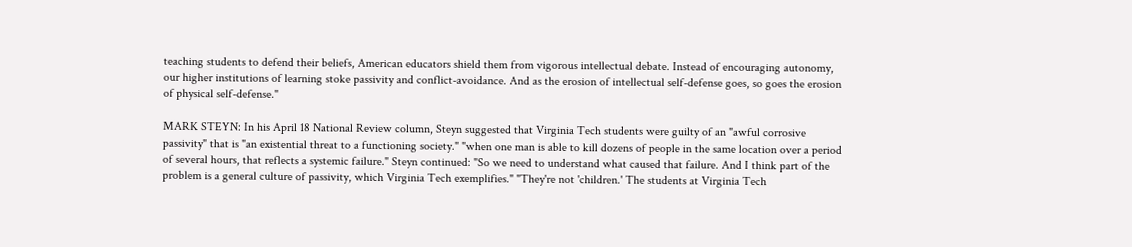teaching students to defend their beliefs, American educators shield them from vigorous intellectual debate. Instead of encouraging autonomy, our higher institutions of learning stoke passivity and conflict-avoidance. And as the erosion of intellectual self-defense goes, so goes the erosion of physical self-defense."

MARK STEYN: In his April 18 National Review column, Steyn suggested that Virginia Tech students were guilty of an "awful corrosive passivity" that is "an existential threat to a functioning society." "when one man is able to kill dozens of people in the same location over a period of several hours, that reflects a systemic failure." Steyn continued: "So we need to understand what caused that failure. And I think part of the problem is a general culture of passivity, which Virginia Tech exemplifies." "They're not 'children.' The students at Virginia Tech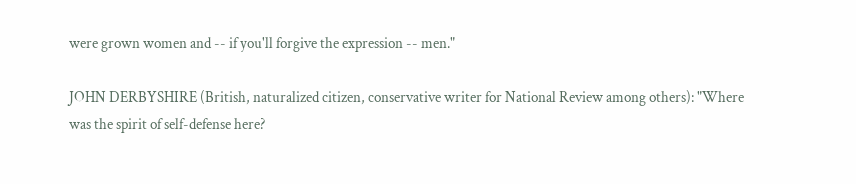were grown women and -- if you'll forgive the expression -- men."

JOHN DERBYSHIRE (British, naturalized citizen, conservative writer for National Review among others): "Where was the spirit of self-defense here?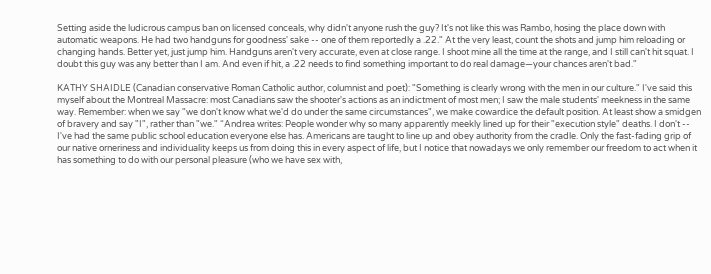Setting aside the ludicrous campus ban on licensed conceals, why didn't anyone rush the guy? It's not like this was Rambo, hosing the place down with automatic weapons. He had two handguns for goodness' sake -- one of them reportedly a .22." At the very least, count the shots and jump him reloading or changing hands. Better yet, just jump him. Handguns aren't very accurate, even at close range. I shoot mine all the time at the range, and I still can't hit squat. I doubt this guy was any better than I am. And even if hit, a .22 needs to find something important to do real damage—your chances aren't bad."

KATHY SHAIDLE (Canadian conservative Roman Catholic author, columnist and poet): "Something is clearly wrong with the men in our culture." I've said this myself about the Montreal Massacre: most Canadians saw the shooter's actions as an indictment of most men; I saw the male students' meekness in the same way. Remember: when we say "we don't know what we'd do under the same circumstances", we make cowardice the default position. At least show a smidgen of bravery and say "I", rather than "we." “Andrea writes: People wonder why so many apparently meekly lined up for their "execution style" deaths. I don't -- I've had the same public school education everyone else has. Americans are taught to line up and obey authority from the cradle. Only the fast-fading grip of our native orneriness and individuality keeps us from doing this in every aspect of life, but I notice that nowadays we only remember our freedom to act when it has something to do with our personal pleasure (who we have sex with,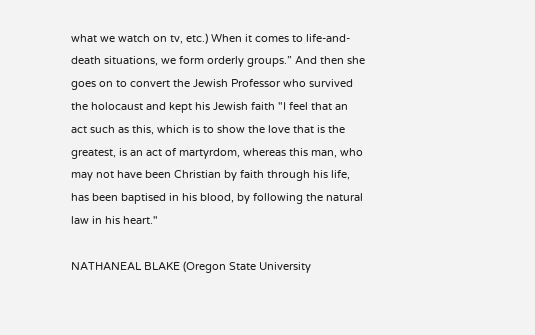what we watch on tv, etc.) When it comes to life-and-death situations, we form orderly groups.” And then she goes on to convert the Jewish Professor who survived the holocaust and kept his Jewish faith "I feel that an act such as this, which is to show the love that is the greatest, is an act of martyrdom, whereas this man, who may not have been Christian by faith through his life, has been baptised in his blood, by following the natural law in his heart."

NATHANEAL BLAKE (Oregon State University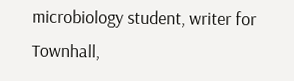microbiology student, writer for Townhall,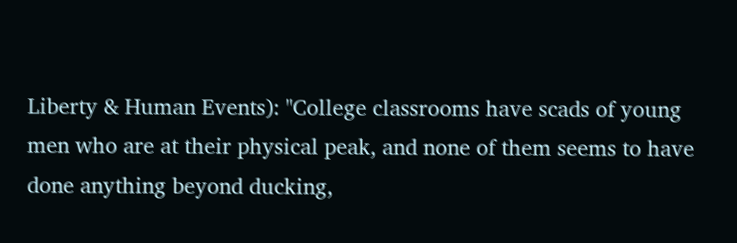Liberty & Human Events): "College classrooms have scads of young men who are at their physical peak, and none of them seems to have done anything beyond ducking,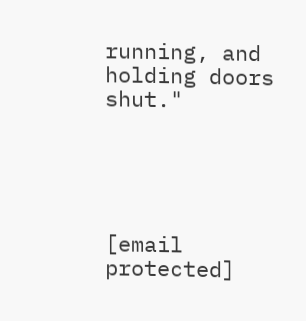running, and holding doors shut."





[email protected]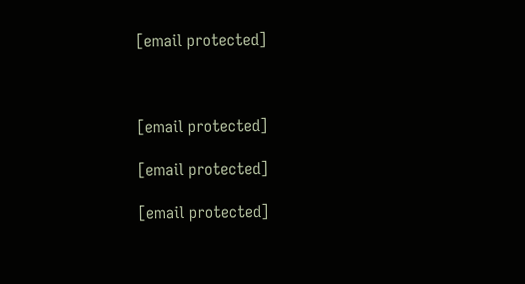[email protected]



[email protected]

[email protected]

[email protected]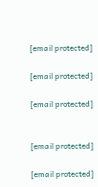[email protected]

[email protected]

[email protected]


[email protected]

[email protected]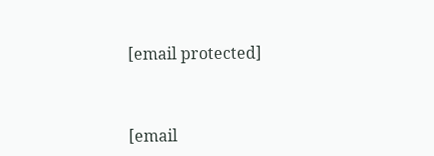[email protected]



[email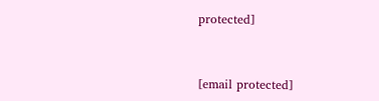protected]



[email protected]